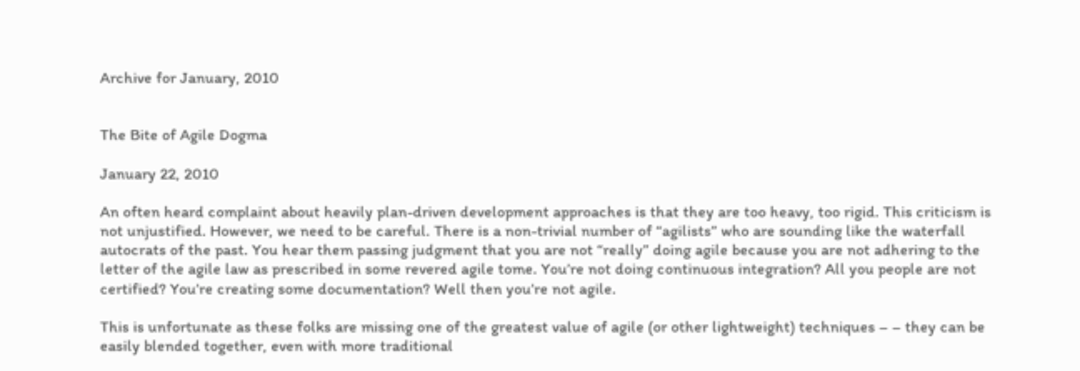Archive for January, 2010


The Bite of Agile Dogma

January 22, 2010

An often heard complaint about heavily plan-driven development approaches is that they are too heavy, too rigid. This criticism is not unjustified. However, we need to be careful. There is a non-trivial number of “agilists” who are sounding like the waterfall autocrats of the past. You hear them passing judgment that you are not “really” doing agile because you are not adhering to the letter of the agile law as prescribed in some revered agile tome. You’re not doing continuous integration? All you people are not certified? You’re creating some documentation? Well then you’re not agile.

This is unfortunate as these folks are missing one of the greatest value of agile (or other lightweight) techniques – – they can be easily blended together, even with more traditional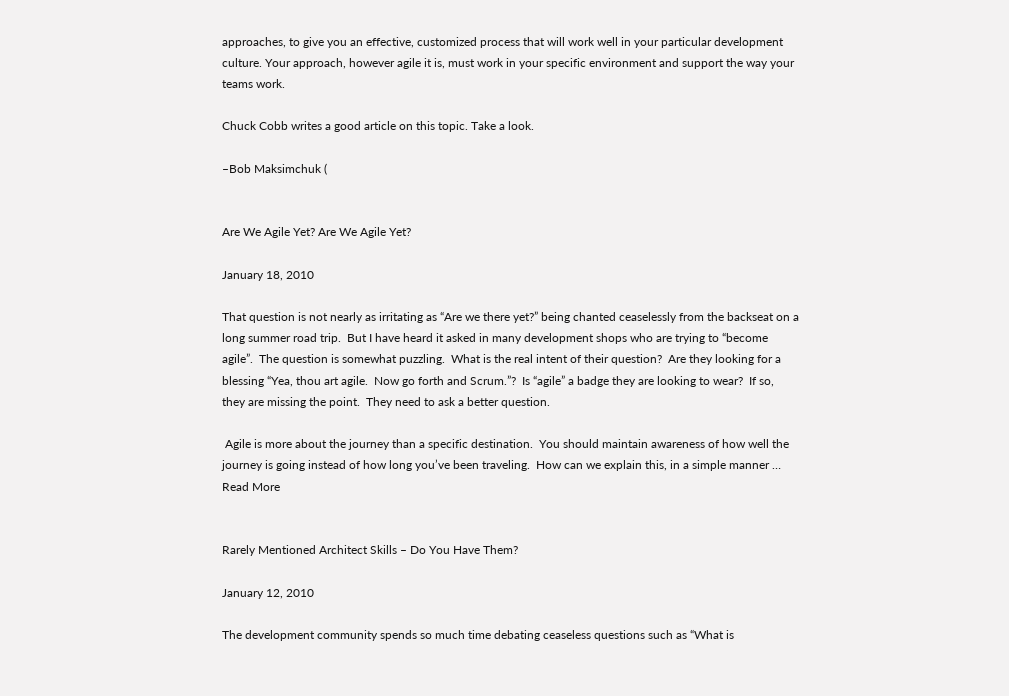approaches, to give you an effective, customized process that will work well in your particular development culture. Your approach, however agile it is, must work in your specific environment and support the way your teams work.

Chuck Cobb writes a good article on this topic. Take a look.

–Bob Maksimchuk (


Are We Agile Yet? Are We Agile Yet?

January 18, 2010

That question is not nearly as irritating as “Are we there yet?” being chanted ceaselessly from the backseat on a long summer road trip.  But I have heard it asked in many development shops who are trying to “become agile”.  The question is somewhat puzzling.  What is the real intent of their question?  Are they looking for a blessing “Yea, thou art agile.  Now go forth and Scrum.”?  Is “agile” a badge they are looking to wear?  If so, they are missing the point.  They need to ask a better question.

 Agile is more about the journey than a specific destination.  You should maintain awareness of how well the journey is going instead of how long you’ve been traveling.  How can we explain this, in a simple manner … Read More


Rarely Mentioned Architect Skills – Do You Have Them?

January 12, 2010

The development community spends so much time debating ceaseless questions such as “What is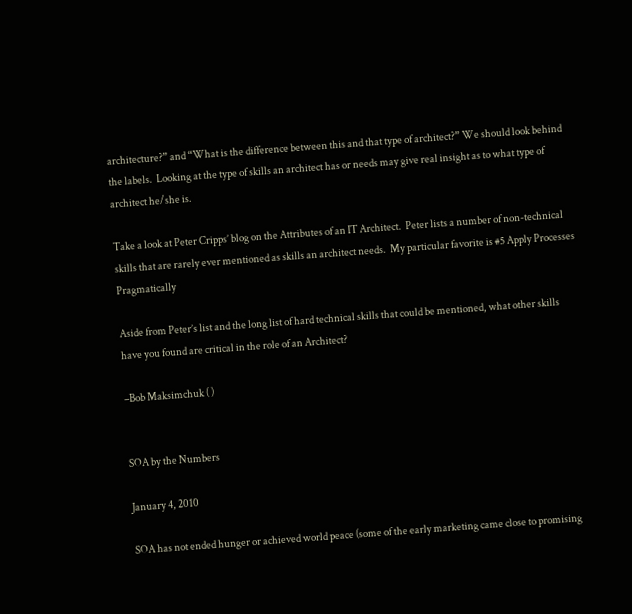architecture?” and “What is the difference between this and that type of architect?” We should look behind the labels.  Looking at the type of skills an architect has or needs may give real insight as to what type of architect he/she is.

Take a look at Peter Cripps’ blog on the Attributes of an IT Architect.  Peter lists a number of non-technical skills that are rarely ever mentioned as skills an architect needs.  My particular favorite is #5 Apply Processes Pragmatically

Aside from Peter’s list and the long list of hard technical skills that could be mentioned, what other skills have you found are critical in the role of an Architect?

–Bob Maksimchuk ( )


SOA by the Numbers

January 4, 2010

SOA has not ended hunger or achieved world peace (some of the early marketing came close to promising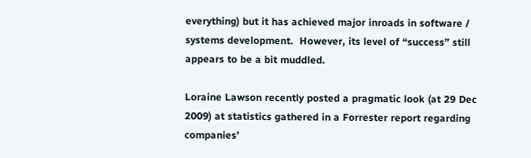everything) but it has achieved major inroads in software / systems development.  However, its level of “success” still appears to be a bit muddled.

Loraine Lawson recently posted a pragmatic look (at 29 Dec 2009) at statistics gathered in a Forrester report regarding companies’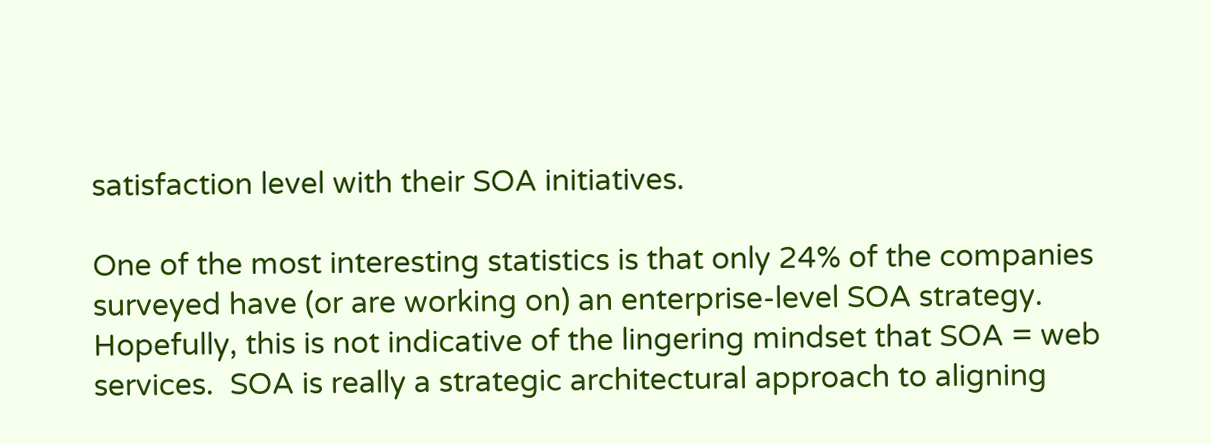satisfaction level with their SOA initiatives.

One of the most interesting statistics is that only 24% of the companies surveyed have (or are working on) an enterprise-level SOA strategy.  Hopefully, this is not indicative of the lingering mindset that SOA = web services.  SOA is really a strategic architectural approach to aligning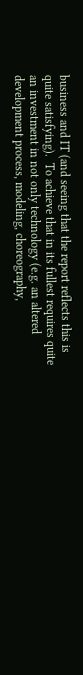business and IT (and seeing that the report reflects this is quite satisfying).  To achieve that in its fullest requires quite an investment in not only technology (e.g. an altered development process, modeling, choreography,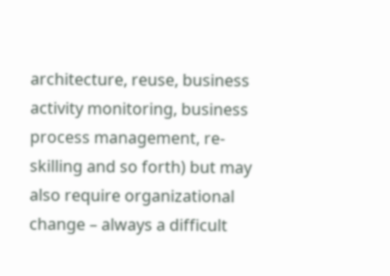architecture, reuse, business activity monitoring, business process management, re-skilling and so forth) but may also require organizational change – always a difficult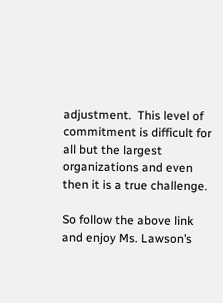adjustment.  This level of commitment is difficult for all but the largest organizations and even then it is a true challenge.

So follow the above link and enjoy Ms. Lawson’s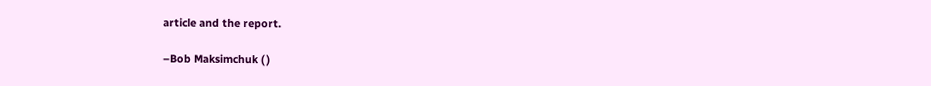article and the report.

–Bob Maksimchuk ( )